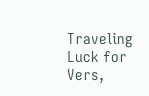Traveling Luck for Vers,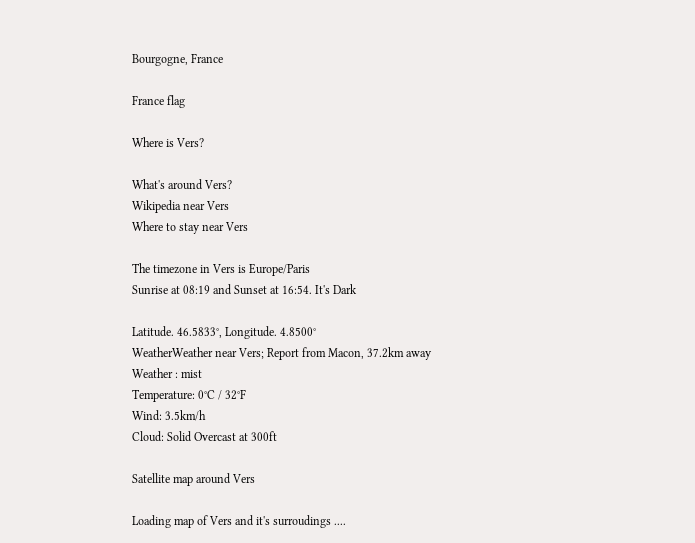Bourgogne, France

France flag

Where is Vers?

What's around Vers?
Wikipedia near Vers
Where to stay near Vers

The timezone in Vers is Europe/Paris
Sunrise at 08:19 and Sunset at 16:54. It's Dark

Latitude. 46.5833°, Longitude. 4.8500°
WeatherWeather near Vers; Report from Macon, 37.2km away
Weather : mist
Temperature: 0°C / 32°F
Wind: 3.5km/h
Cloud: Solid Overcast at 300ft

Satellite map around Vers

Loading map of Vers and it's surroudings ....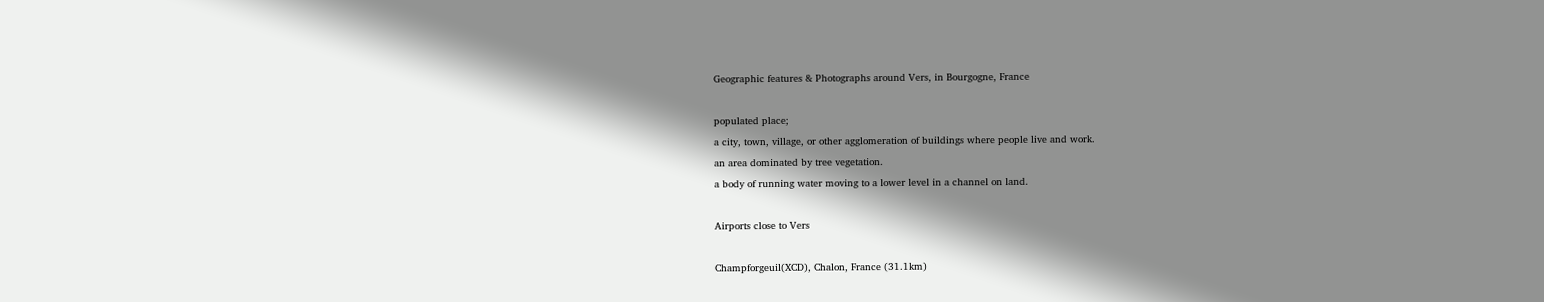Geographic features & Photographs around Vers, in Bourgogne, France

populated place;
a city, town, village, or other agglomeration of buildings where people live and work.
an area dominated by tree vegetation.
a body of running water moving to a lower level in a channel on land.

Airports close to Vers

Champforgeuil(XCD), Chalon, France (31.1km)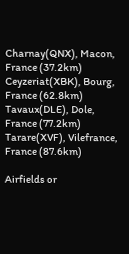Charnay(QNX), Macon, France (37.2km)
Ceyzeriat(XBK), Bourg, France (62.8km)
Tavaux(DLE), Dole, France (77.2km)
Tarare(XVF), Vilefrance, France (87.6km)

Airfields or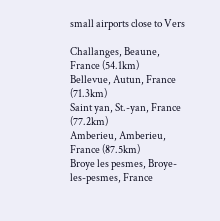small airports close to Vers

Challanges, Beaune, France (54.1km)
Bellevue, Autun, France (71.3km)
Saint yan, St.-yan, France (77.2km)
Amberieu, Amberieu, France (87.5km)
Broye les pesmes, Broye-les-pesmes, France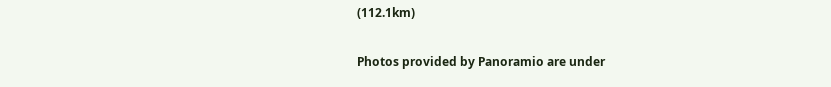(112.1km)

Photos provided by Panoramio are under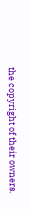the copyright of their owners.